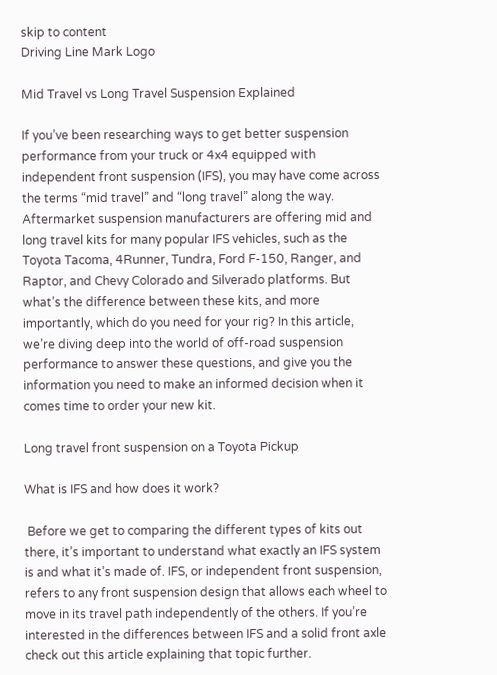skip to content
Driving Line Mark Logo

Mid Travel vs Long Travel Suspension Explained

If you’ve been researching ways to get better suspension performance from your truck or 4x4 equipped with independent front suspension (IFS), you may have come across the terms “mid travel” and “long travel” along the way. Aftermarket suspension manufacturers are offering mid and long travel kits for many popular IFS vehicles, such as the Toyota Tacoma, 4Runner, Tundra, Ford F-150, Ranger, and Raptor, and Chevy Colorado and Silverado platforms. But what’s the difference between these kits, and more importantly, which do you need for your rig? In this article, we’re diving deep into the world of off-road suspension performance to answer these questions, and give you the information you need to make an informed decision when it comes time to order your new kit.

Long travel front suspension on a Toyota Pickup

What is IFS and how does it work?

 Before we get to comparing the different types of kits out there, it’s important to understand what exactly an IFS system is and what it’s made of. IFS, or independent front suspension, refers to any front suspension design that allows each wheel to move in its travel path independently of the others. If you’re interested in the differences between IFS and a solid front axle check out this article explaining that topic further.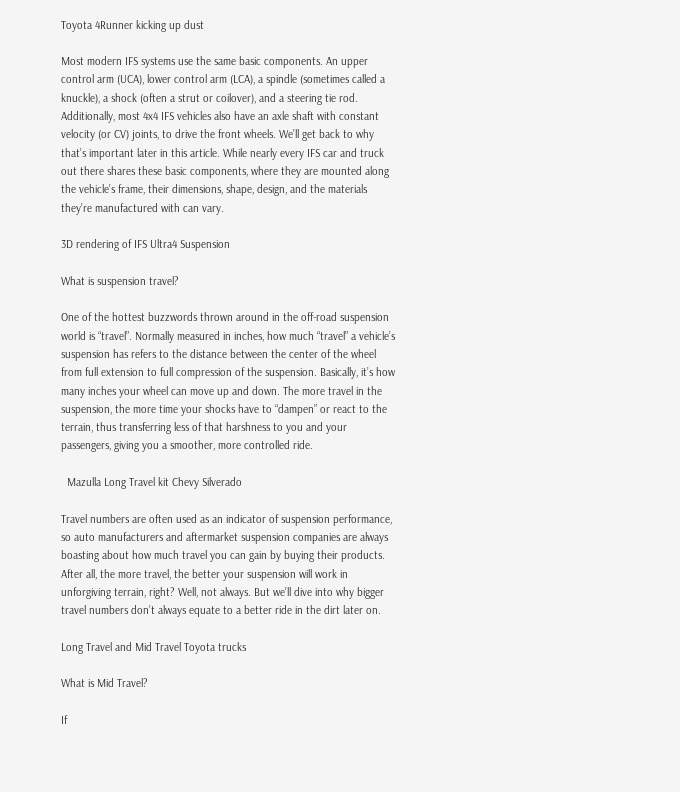Toyota 4Runner kicking up dust

Most modern IFS systems use the same basic components. An upper control arm (UCA), lower control arm (LCA), a spindle (sometimes called a knuckle), a shock (often a strut or coilover), and a steering tie rod. Additionally, most 4x4 IFS vehicles also have an axle shaft with constant velocity (or CV) joints, to drive the front wheels. We’ll get back to why that’s important later in this article. While nearly every IFS car and truck out there shares these basic components, where they are mounted along the vehicle’s frame, their dimensions, shape, design, and the materials they’re manufactured with can vary.

3D rendering of IFS Ultra4 Suspension

What is suspension travel?

One of the hottest buzzwords thrown around in the off-road suspension world is “travel”. Normally measured in inches, how much “travel” a vehicle’s suspension has refers to the distance between the center of the wheel from full extension to full compression of the suspension. Basically, it’s how many inches your wheel can move up and down. The more travel in the suspension, the more time your shocks have to “dampen” or react to the terrain, thus transferring less of that harshness to you and your passengers, giving you a smoother, more controlled ride.

  Mazulla Long Travel kit Chevy Silverado

Travel numbers are often used as an indicator of suspension performance, so auto manufacturers and aftermarket suspension companies are always boasting about how much travel you can gain by buying their products. After all, the more travel, the better your suspension will work in unforgiving terrain, right? Well, not always. But we’ll dive into why bigger travel numbers don’t always equate to a better ride in the dirt later on.

Long Travel and Mid Travel Toyota trucks

What is Mid Travel?

If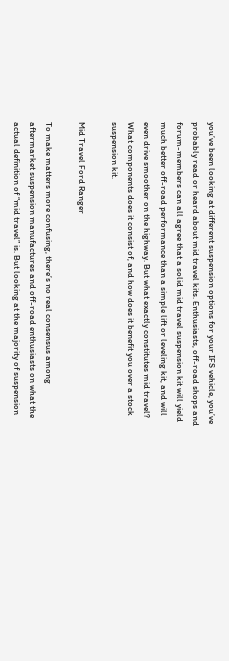you’ve been looking at different suspension options for your IFS vehicle, you’ve probably read or heard about mid travel kits. Enthusiasts, off-road shops and forum-members can all agree that a solid mid travel suspension kit will yield much better off-road performance than a simple lift or leveling kit, and will even drive smoother on the highway. But what exactly constitutes mid travel? What components does it consist of, and how does it benefit you over a stock suspension kit.

Mid Travel Ford Ranger

To make matters more confusing, there’s no real consensus among aftermarket suspension manufactures and off-road enthusiasts on what the actual definition of “mid travel” is. But looking at the majority of suspension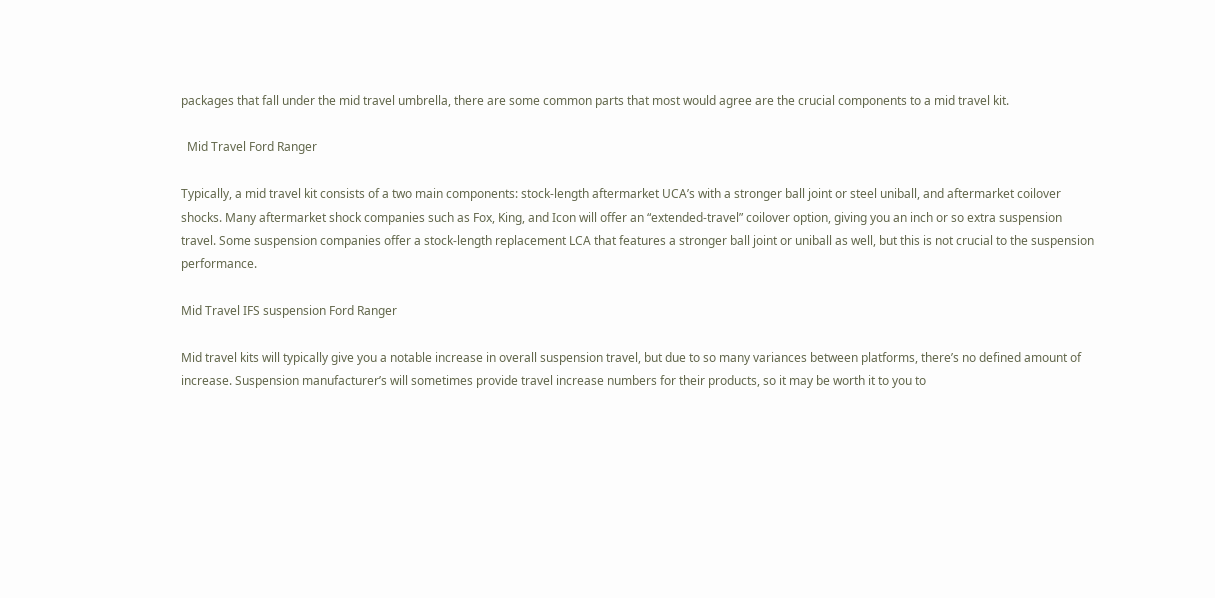packages that fall under the mid travel umbrella, there are some common parts that most would agree are the crucial components to a mid travel kit.

  Mid Travel Ford Ranger

Typically, a mid travel kit consists of a two main components: stock-length aftermarket UCA’s with a stronger ball joint or steel uniball, and aftermarket coilover shocks. Many aftermarket shock companies such as Fox, King, and Icon will offer an “extended-travel” coilover option, giving you an inch or so extra suspension travel. Some suspension companies offer a stock-length replacement LCA that features a stronger ball joint or uniball as well, but this is not crucial to the suspension performance.

Mid Travel IFS suspension Ford Ranger

Mid travel kits will typically give you a notable increase in overall suspension travel, but due to so many variances between platforms, there’s no defined amount of increase. Suspension manufacturer’s will sometimes provide travel increase numbers for their products, so it may be worth it to you to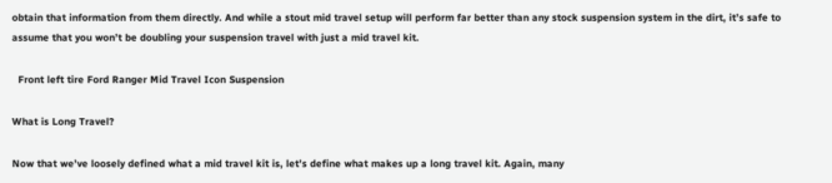obtain that information from them directly. And while a stout mid travel setup will perform far better than any stock suspension system in the dirt, it’s safe to assume that you won’t be doubling your suspension travel with just a mid travel kit.

  Front left tire Ford Ranger Mid Travel Icon Suspension

What is Long Travel?

Now that we’ve loosely defined what a mid travel kit is, let’s define what makes up a long travel kit. Again, many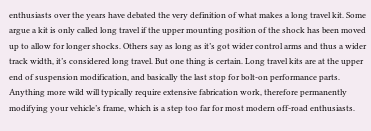enthusiasts over the years have debated the very definition of what makes a long travel kit. Some argue a kit is only called long travel if the upper mounting position of the shock has been moved up to allow for longer shocks. Others say as long as it’s got wider control arms and thus a wider track width, it’s considered long travel. But one thing is certain. Long travel kits are at the upper end of suspension modification, and basically the last stop for bolt-on performance parts. Anything more wild will typically require extensive fabrication work, therefore permanently modifying your vehicle’s frame, which is a step too far for most modern off-road enthusiasts.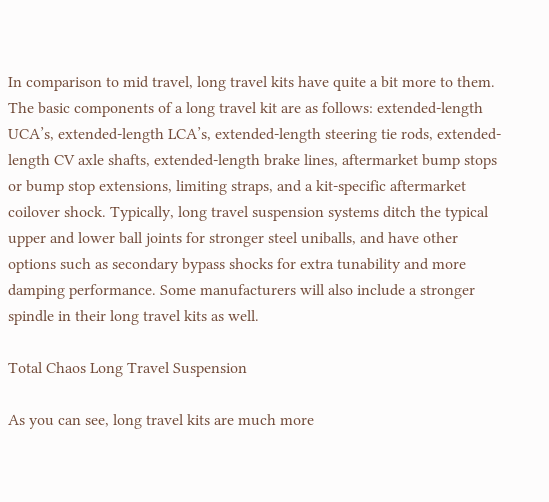In comparison to mid travel, long travel kits have quite a bit more to them. The basic components of a long travel kit are as follows: extended-length UCA’s, extended-length LCA’s, extended-length steering tie rods, extended-length CV axle shafts, extended-length brake lines, aftermarket bump stops or bump stop extensions, limiting straps, and a kit-specific aftermarket coilover shock. Typically, long travel suspension systems ditch the typical upper and lower ball joints for stronger steel uniballs, and have other options such as secondary bypass shocks for extra tunability and more damping performance. Some manufacturers will also include a stronger spindle in their long travel kits as well.

Total Chaos Long Travel Suspension

As you can see, long travel kits are much more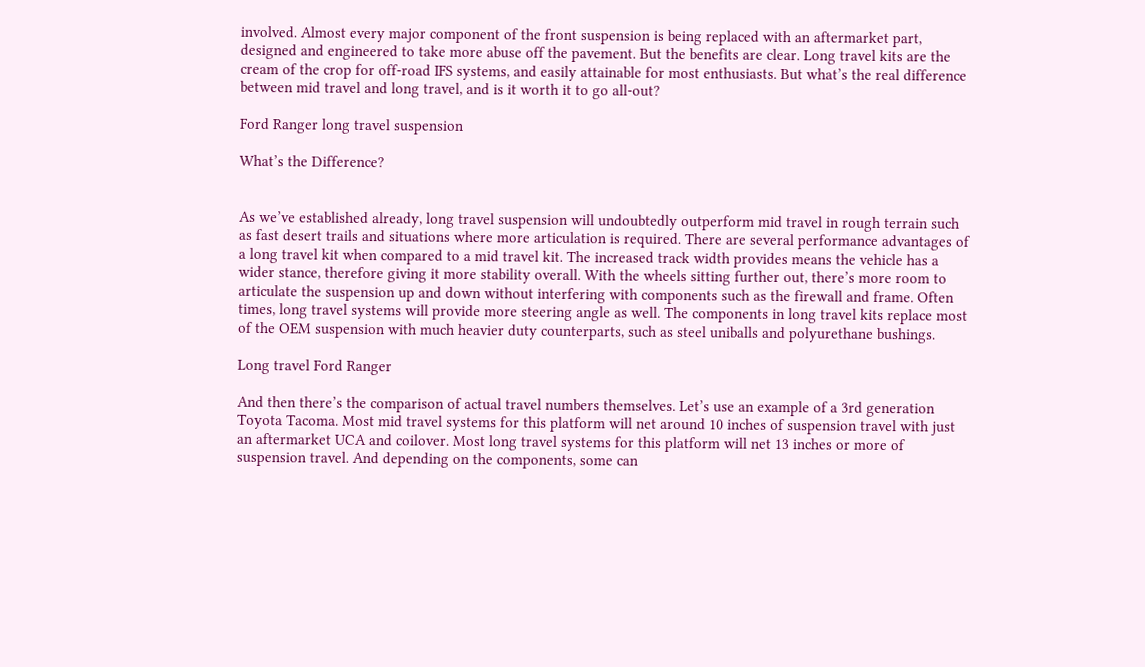involved. Almost every major component of the front suspension is being replaced with an aftermarket part, designed and engineered to take more abuse off the pavement. But the benefits are clear. Long travel kits are the cream of the crop for off-road IFS systems, and easily attainable for most enthusiasts. But what’s the real difference between mid travel and long travel, and is it worth it to go all-out?

Ford Ranger long travel suspension

What’s the Difference?


As we’ve established already, long travel suspension will undoubtedly outperform mid travel in rough terrain such as fast desert trails and situations where more articulation is required. There are several performance advantages of a long travel kit when compared to a mid travel kit. The increased track width provides means the vehicle has a wider stance, therefore giving it more stability overall. With the wheels sitting further out, there’s more room to articulate the suspension up and down without interfering with components such as the firewall and frame. Often times, long travel systems will provide more steering angle as well. The components in long travel kits replace most of the OEM suspension with much heavier duty counterparts, such as steel uniballs and polyurethane bushings.

Long travel Ford Ranger

And then there’s the comparison of actual travel numbers themselves. Let’s use an example of a 3rd generation Toyota Tacoma. Most mid travel systems for this platform will net around 10 inches of suspension travel with just an aftermarket UCA and coilover. Most long travel systems for this platform will net 13 inches or more of suspension travel. And depending on the components, some can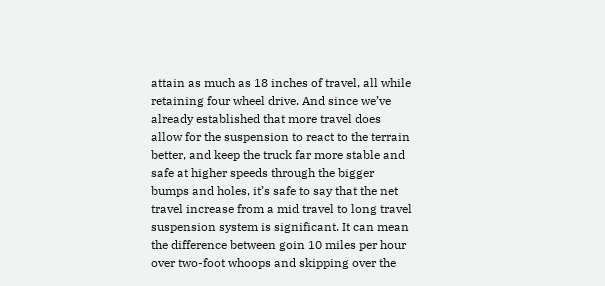attain as much as 18 inches of travel, all while retaining four wheel drive. And since we’ve already established that more travel does allow for the suspension to react to the terrain better, and keep the truck far more stable and safe at higher speeds through the bigger bumps and holes, it’s safe to say that the net travel increase from a mid travel to long travel suspension system is significant. It can mean the difference between goin 10 miles per hour over two-foot whoops and skipping over the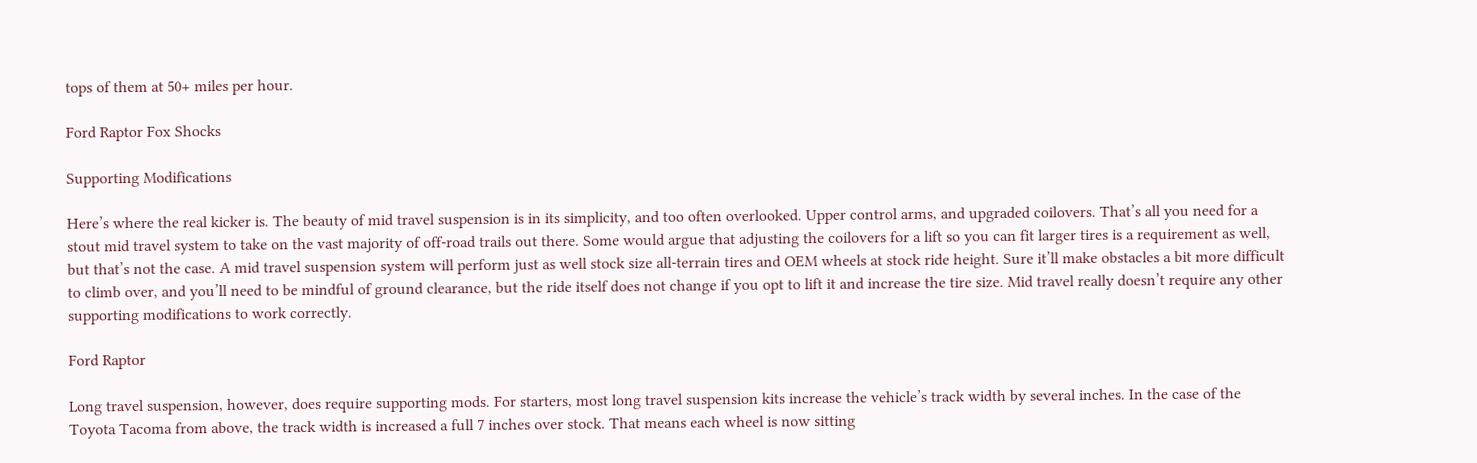tops of them at 50+ miles per hour.

Ford Raptor Fox Shocks

Supporting Modifications

Here’s where the real kicker is. The beauty of mid travel suspension is in its simplicity, and too often overlooked. Upper control arms, and upgraded coilovers. That’s all you need for a stout mid travel system to take on the vast majority of off-road trails out there. Some would argue that adjusting the coilovers for a lift so you can fit larger tires is a requirement as well, but that’s not the case. A mid travel suspension system will perform just as well stock size all-terrain tires and OEM wheels at stock ride height. Sure it’ll make obstacles a bit more difficult to climb over, and you’ll need to be mindful of ground clearance, but the ride itself does not change if you opt to lift it and increase the tire size. Mid travel really doesn’t require any other supporting modifications to work correctly.

Ford Raptor

Long travel suspension, however, does require supporting mods. For starters, most long travel suspension kits increase the vehicle’s track width by several inches. In the case of the Toyota Tacoma from above, the track width is increased a full 7 inches over stock. That means each wheel is now sitting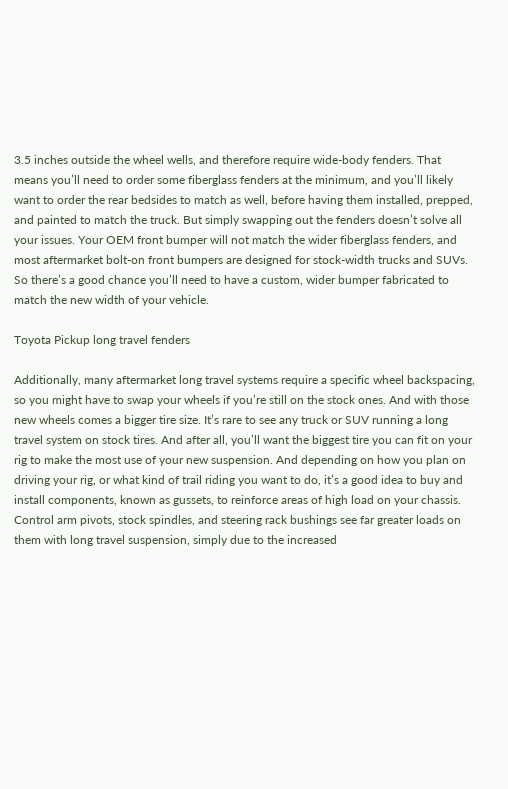3.5 inches outside the wheel wells, and therefore require wide-body fenders. That means you’ll need to order some fiberglass fenders at the minimum, and you’ll likely want to order the rear bedsides to match as well, before having them installed, prepped, and painted to match the truck. But simply swapping out the fenders doesn’t solve all your issues. Your OEM front bumper will not match the wider fiberglass fenders, and most aftermarket bolt-on front bumpers are designed for stock-width trucks and SUVs. So there’s a good chance you’ll need to have a custom, wider bumper fabricated to match the new width of your vehicle.

Toyota Pickup long travel fenders

Additionally, many aftermarket long travel systems require a specific wheel backspacing, so you might have to swap your wheels if you’re still on the stock ones. And with those new wheels comes a bigger tire size. It’s rare to see any truck or SUV running a long travel system on stock tires. And after all, you’ll want the biggest tire you can fit on your rig to make the most use of your new suspension. And depending on how you plan on driving your rig, or what kind of trail riding you want to do, it’s a good idea to buy and install components, known as gussets, to reinforce areas of high load on your chassis. Control arm pivots, stock spindles, and steering rack bushings see far greater loads on them with long travel suspension, simply due to the increased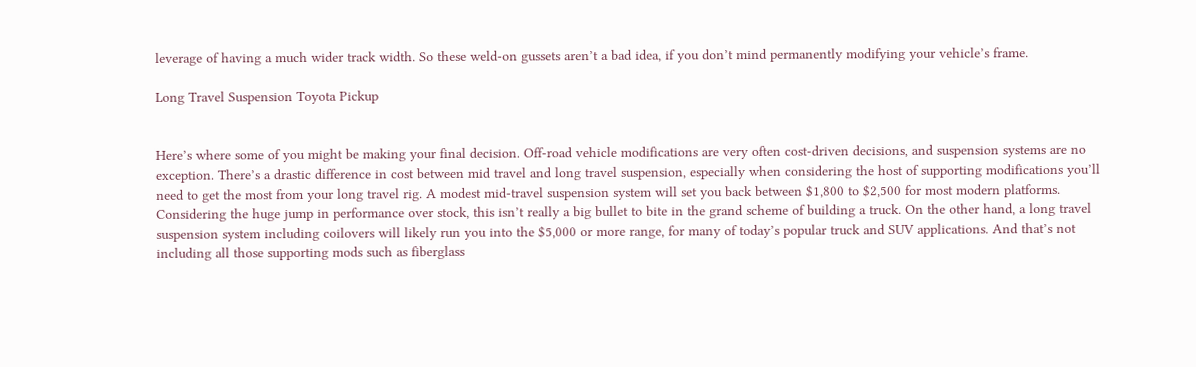leverage of having a much wider track width. So these weld-on gussets aren’t a bad idea, if you don’t mind permanently modifying your vehicle’s frame.

Long Travel Suspension Toyota Pickup


Here’s where some of you might be making your final decision. Off-road vehicle modifications are very often cost-driven decisions, and suspension systems are no exception. There’s a drastic difference in cost between mid travel and long travel suspension, especially when considering the host of supporting modifications you’ll need to get the most from your long travel rig. A modest mid-travel suspension system will set you back between $1,800 to $2,500 for most modern platforms. Considering the huge jump in performance over stock, this isn’t really a big bullet to bite in the grand scheme of building a truck. On the other hand, a long travel suspension system including coilovers will likely run you into the $5,000 or more range, for many of today’s popular truck and SUV applications. And that’s not including all those supporting mods such as fiberglass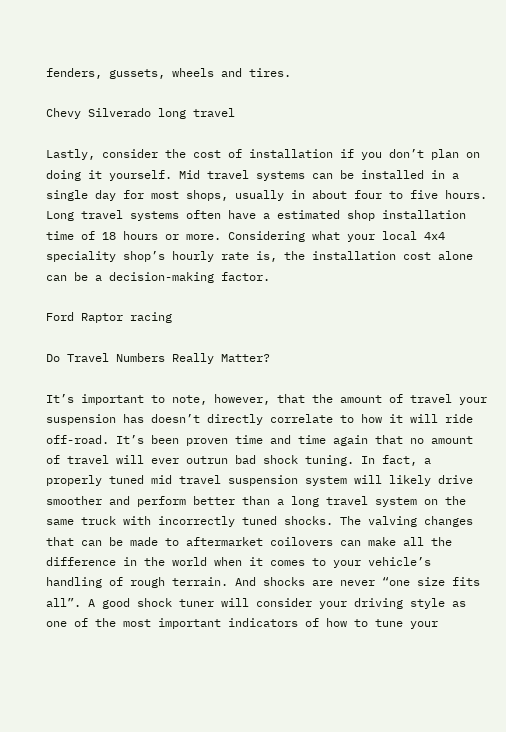fenders, gussets, wheels and tires.

Chevy Silverado long travel

Lastly, consider the cost of installation if you don’t plan on doing it yourself. Mid travel systems can be installed in a single day for most shops, usually in about four to five hours. Long travel systems often have a estimated shop installation time of 18 hours or more. Considering what your local 4x4 speciality shop’s hourly rate is, the installation cost alone can be a decision-making factor.

Ford Raptor racing

Do Travel Numbers Really Matter?

It’s important to note, however, that the amount of travel your suspension has doesn’t directly correlate to how it will ride off-road. It’s been proven time and time again that no amount of travel will ever outrun bad shock tuning. In fact, a properly tuned mid travel suspension system will likely drive smoother and perform better than a long travel system on the same truck with incorrectly tuned shocks. The valving changes that can be made to aftermarket coilovers can make all the difference in the world when it comes to your vehicle’s handling of rough terrain. And shocks are never “one size fits all”. A good shock tuner will consider your driving style as one of the most important indicators of how to tune your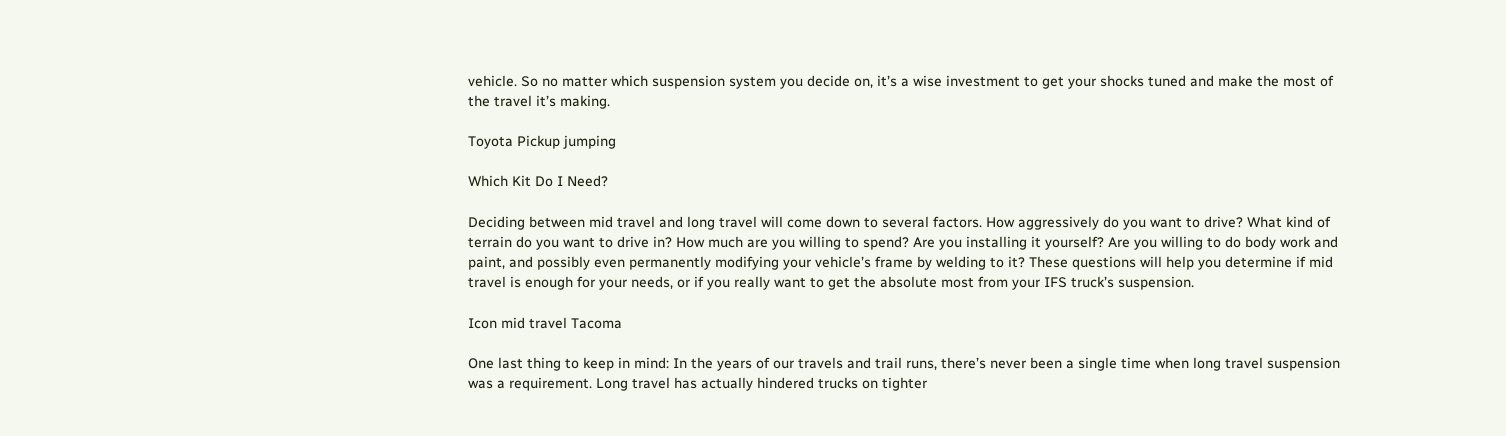vehicle. So no matter which suspension system you decide on, it’s a wise investment to get your shocks tuned and make the most of the travel it’s making.

Toyota Pickup jumping

Which Kit Do I Need?

Deciding between mid travel and long travel will come down to several factors. How aggressively do you want to drive? What kind of terrain do you want to drive in? How much are you willing to spend? Are you installing it yourself? Are you willing to do body work and paint, and possibly even permanently modifying your vehicle’s frame by welding to it? These questions will help you determine if mid travel is enough for your needs, or if you really want to get the absolute most from your IFS truck’s suspension.

Icon mid travel Tacoma

One last thing to keep in mind: In the years of our travels and trail runs, there’s never been a single time when long travel suspension was a requirement. Long travel has actually hindered trucks on tighter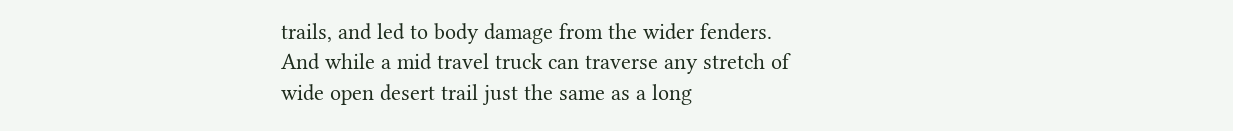trails, and led to body damage from the wider fenders. And while a mid travel truck can traverse any stretch of wide open desert trail just the same as a long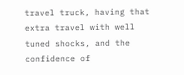travel truck, having that extra travel with well tuned shocks, and the confidence of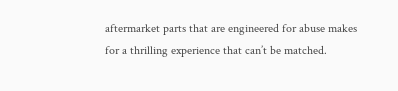aftermarket parts that are engineered for abuse makes for a thrilling experience that can’t be matched.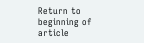Return to beginning of article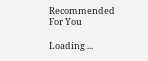Recommended For You

Loading ...